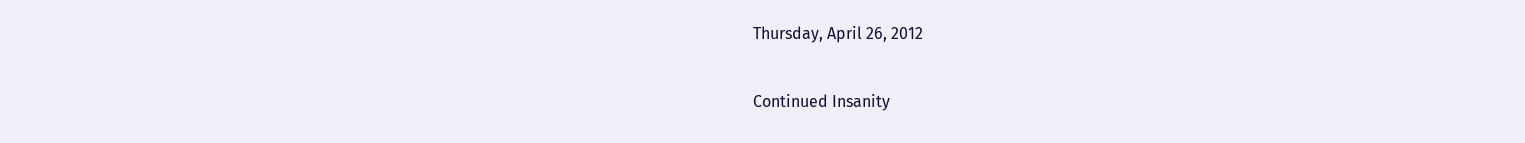Thursday, April 26, 2012

Continued Insanity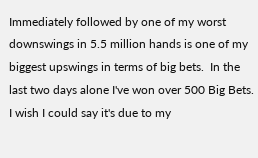Immediately followed by one of my worst downswings in 5.5 million hands is one of my biggest upswings in terms of big bets.  In the last two days alone I've won over 500 Big Bets.  I wish I could say it's due to my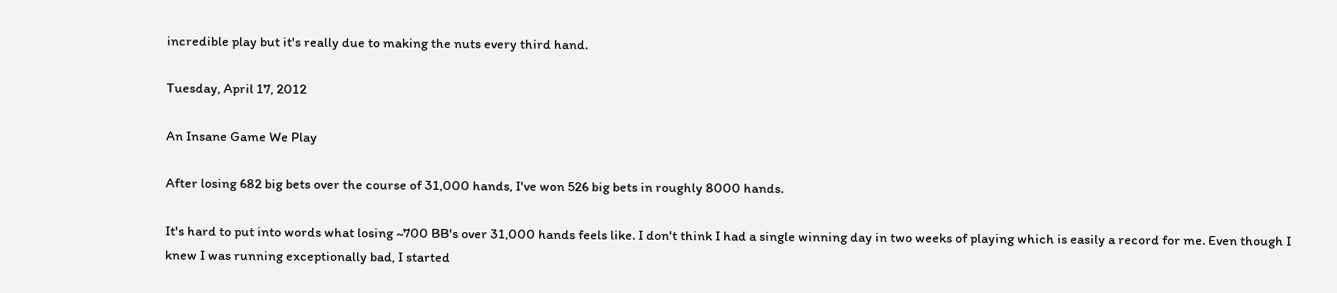incredible play but it's really due to making the nuts every third hand.

Tuesday, April 17, 2012

An Insane Game We Play

After losing 682 big bets over the course of 31,000 hands, I've won 526 big bets in roughly 8000 hands.

It's hard to put into words what losing ~700 BB's over 31,000 hands feels like. I don't think I had a single winning day in two weeks of playing which is easily a record for me. Even though I knew I was running exceptionally bad, I started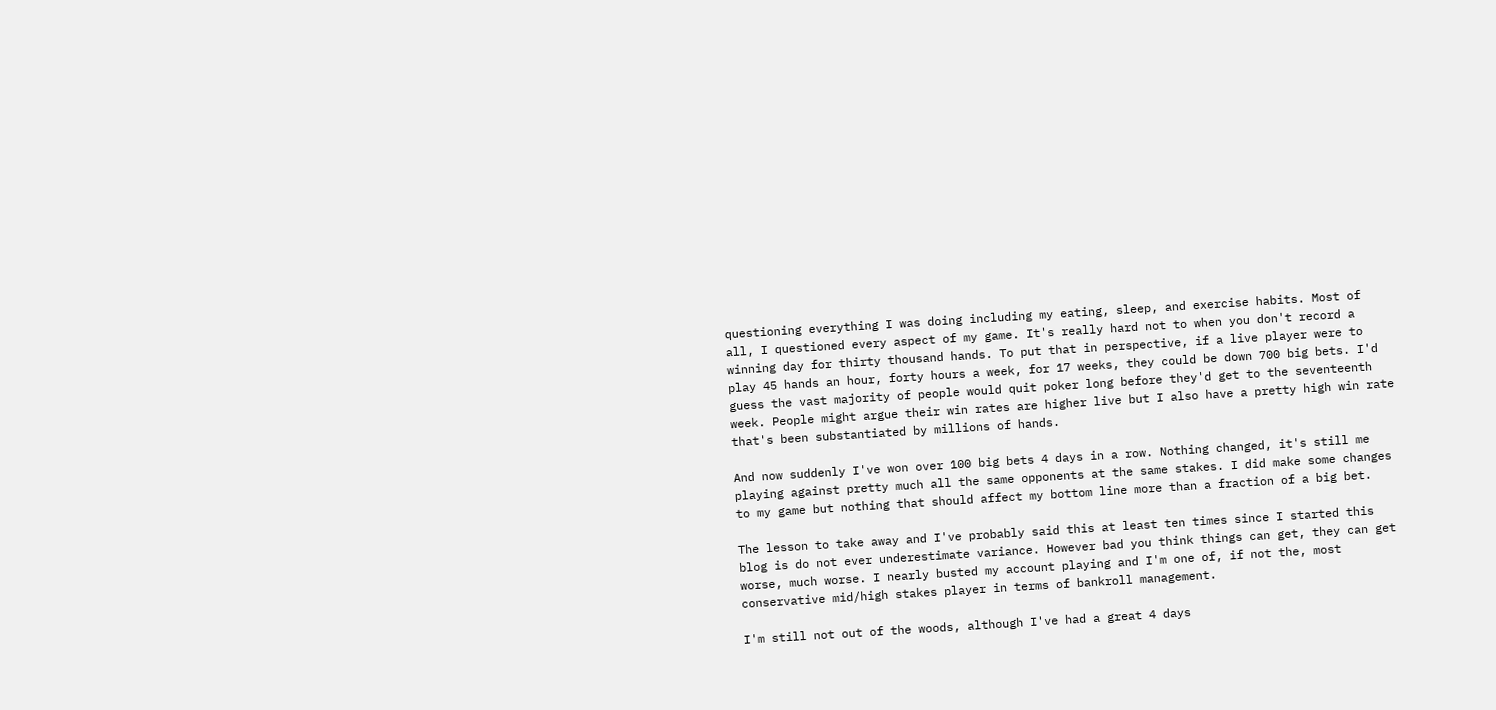questioning everything I was doing including my eating, sleep, and exercise habits. Most of all, I questioned every aspect of my game. It's really hard not to when you don't record a winning day for thirty thousand hands. To put that in perspective, if a live player were to play 45 hands an hour, forty hours a week, for 17 weeks, they could be down 700 big bets. I'd guess the vast majority of people would quit poker long before they'd get to the seventeenth week. People might argue their win rates are higher live but I also have a pretty high win rate that's been substantiated by millions of hands.

And now suddenly I've won over 100 big bets 4 days in a row. Nothing changed, it's still me playing against pretty much all the same opponents at the same stakes. I did make some changes to my game but nothing that should affect my bottom line more than a fraction of a big bet.

The lesson to take away and I've probably said this at least ten times since I started this blog is do not ever underestimate variance. However bad you think things can get, they can get worse, much worse. I nearly busted my account playing and I'm one of, if not the, most conservative mid/high stakes player in terms of bankroll management.

I'm still not out of the woods, although I've had a great 4 days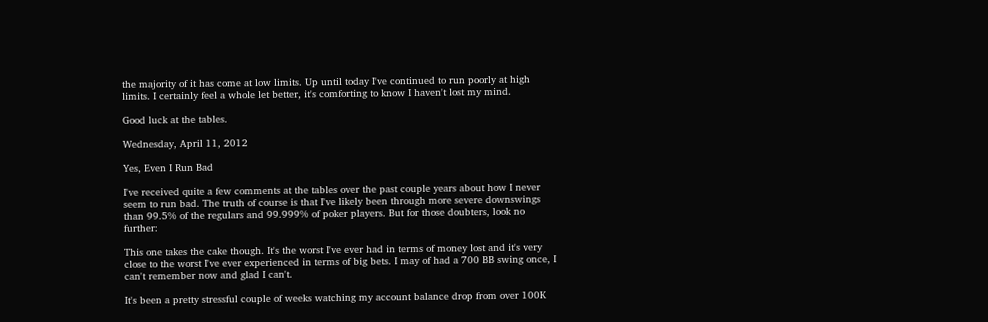the majority of it has come at low limits. Up until today I've continued to run poorly at high limits. I certainly feel a whole let better, it's comforting to know I haven't lost my mind.

Good luck at the tables.

Wednesday, April 11, 2012

Yes, Even I Run Bad

I've received quite a few comments at the tables over the past couple years about how I never seem to run bad. The truth of course is that I've likely been through more severe downswings than 99.5% of the regulars and 99.999% of poker players. But for those doubters, look no further:

This one takes the cake though. It's the worst I've ever had in terms of money lost and it's very close to the worst I've ever experienced in terms of big bets. I may of had a 700 BB swing once, I can't remember now and glad I can't.

It's been a pretty stressful couple of weeks watching my account balance drop from over 100K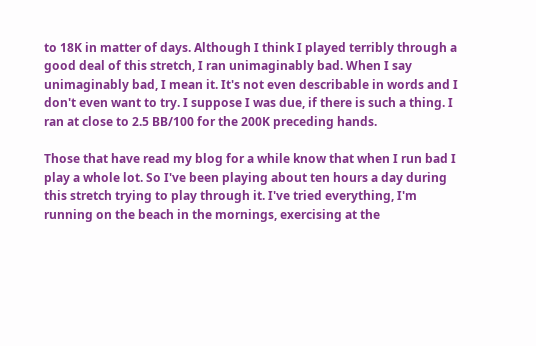to 18K in matter of days. Although I think I played terribly through a good deal of this stretch, I ran unimaginably bad. When I say unimaginably bad, I mean it. It's not even describable in words and I don't even want to try. I suppose I was due, if there is such a thing. I ran at close to 2.5 BB/100 for the 200K preceding hands.

Those that have read my blog for a while know that when I run bad I play a whole lot. So I've been playing about ten hours a day during this stretch trying to play through it. I've tried everything, I'm running on the beach in the mornings, exercising at the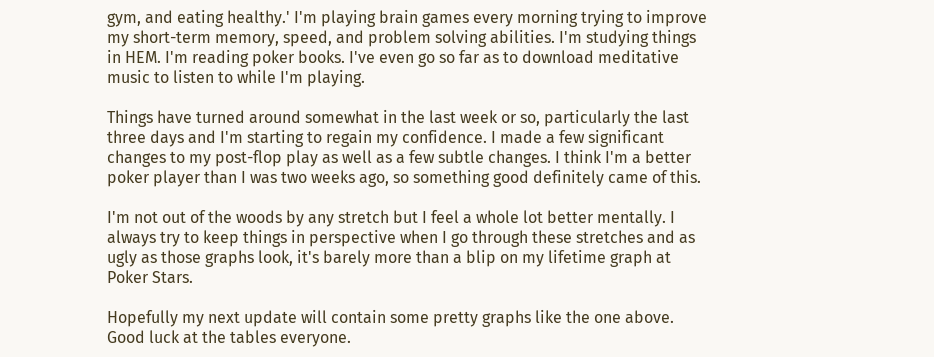gym, and eating healthy.' I'm playing brain games every morning trying to improve my short-term memory, speed, and problem solving abilities. I'm studying things in HEM. I'm reading poker books. I've even go so far as to download meditative music to listen to while I'm playing.

Things have turned around somewhat in the last week or so, particularly the last three days and I'm starting to regain my confidence. I made a few significant changes to my post-flop play as well as a few subtle changes. I think I'm a better poker player than I was two weeks ago, so something good definitely came of this.

I'm not out of the woods by any stretch but I feel a whole lot better mentally. I always try to keep things in perspective when I go through these stretches and as ugly as those graphs look, it's barely more than a blip on my lifetime graph at Poker Stars.

Hopefully my next update will contain some pretty graphs like the one above. Good luck at the tables everyone.